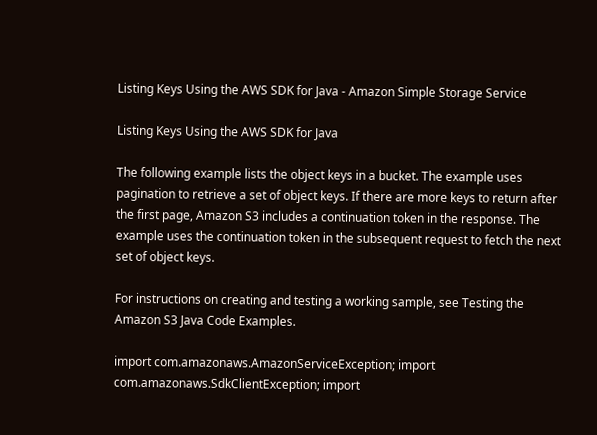Listing Keys Using the AWS SDK for Java - Amazon Simple Storage Service

Listing Keys Using the AWS SDK for Java

The following example lists the object keys in a bucket. The example uses pagination to retrieve a set of object keys. If there are more keys to return after the first page, Amazon S3 includes a continuation token in the response. The example uses the continuation token in the subsequent request to fetch the next set of object keys.

For instructions on creating and testing a working sample, see Testing the Amazon S3 Java Code Examples.

import com.amazonaws.AmazonServiceException; import com.amazonaws.SdkClientException; import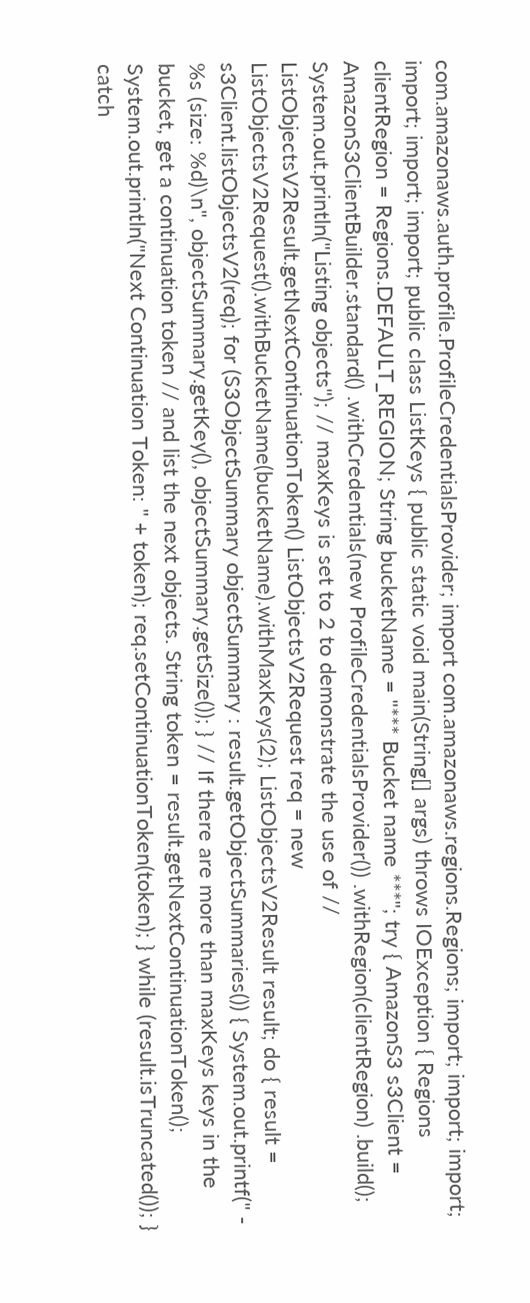com.amazonaws.auth.profile.ProfileCredentialsProvider; import com.amazonaws.regions.Regions; import; import; import; import; import; import; public class ListKeys { public static void main(String[] args) throws IOException { Regions clientRegion = Regions.DEFAULT_REGION; String bucketName = "*** Bucket name ***"; try { AmazonS3 s3Client = AmazonS3ClientBuilder.standard() .withCredentials(new ProfileCredentialsProvider()) .withRegion(clientRegion) .build(); System.out.println("Listing objects"); // maxKeys is set to 2 to demonstrate the use of // ListObjectsV2Result.getNextContinuationToken() ListObjectsV2Request req = new ListObjectsV2Request().withBucketName(bucketName).withMaxKeys(2); ListObjectsV2Result result; do { result = s3Client.listObjectsV2(req); for (S3ObjectSummary objectSummary : result.getObjectSummaries()) { System.out.printf(" - %s (size: %d)\n", objectSummary.getKey(), objectSummary.getSize()); } // If there are more than maxKeys keys in the bucket, get a continuation token // and list the next objects. String token = result.getNextContinuationToken(); System.out.println("Next Continuation Token: " + token); req.setContinuationToken(token); } while (result.isTruncated()); } catch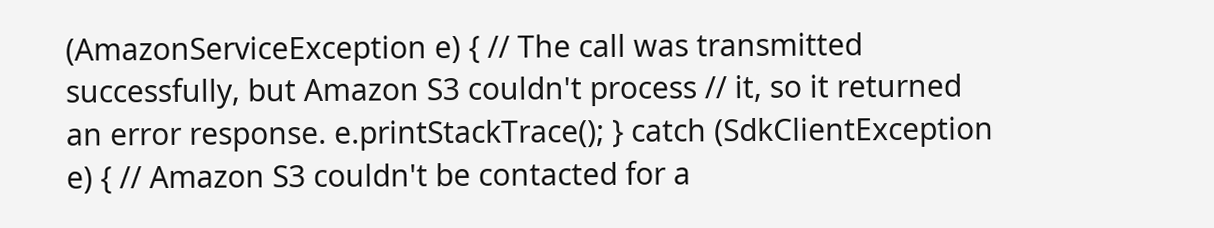(AmazonServiceException e) { // The call was transmitted successfully, but Amazon S3 couldn't process // it, so it returned an error response. e.printStackTrace(); } catch (SdkClientException e) { // Amazon S3 couldn't be contacted for a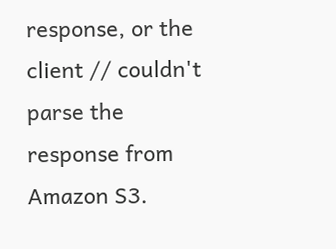response, or the client // couldn't parse the response from Amazon S3.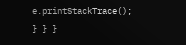e.printStackTrace(); } } }